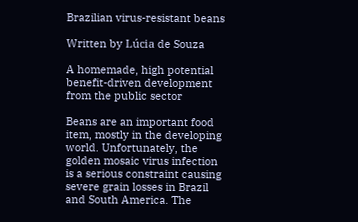Brazilian virus-resistant beans

Written by Lúcia de Souza

A homemade, high potential benefit-driven development from the public sector

Beans are an important food item, mostly in the developing world. Unfortunately, the golden mosaic virus infection is a serious constraint causing severe grain losses in Brazil and South America. The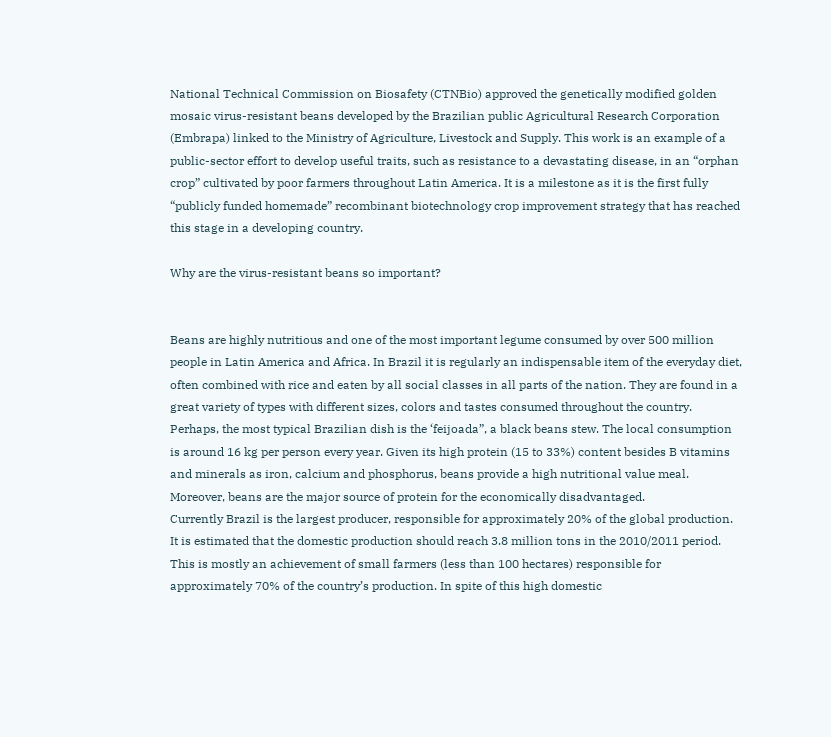National Technical Commission on Biosafety (CTNBio) approved the genetically modified golden mosaic virus-resistant beans developed by the Brazilian public Agricultural Research Corporation (Embrapa) linked to the Ministry of Agriculture, Livestock and Supply. This work is an example of a public-sector effort to develop useful traits, such as resistance to a devastating disease, in an “orphan crop” cultivated by poor farmers throughout Latin America. It is a milestone as it is the first fully “publicly funded homemade” recombinant biotechnology crop improvement strategy that has reached this stage in a developing country.

Why are the virus-resistant beans so important?


Beans are highly nutritious and one of the most important legume consumed by over 500 million people in Latin America and Africa. In Brazil it is regularly an indispensable item of the everyday diet, often combined with rice and eaten by all social classes in all parts of the nation. They are found in a great variety of types with different sizes, colors and tastes consumed throughout the country. Perhaps, the most typical Brazilian dish is the ‘feijoada”, a black beans stew. The local consumption is around 16 kg per person every year. Given its high protein (15 to 33%) content besides B vitamins and minerals as iron, calcium and phosphorus, beans provide a high nutritional value meal. Moreover, beans are the major source of protein for the economically disadvantaged.
Currently Brazil is the largest producer, responsible for approximately 20% of the global production. It is estimated that the domestic production should reach 3.8 million tons in the 2010/2011 period. This is mostly an achievement of small farmers (less than 100 hectares) responsible for approximately 70% of the country’s production. In spite of this high domestic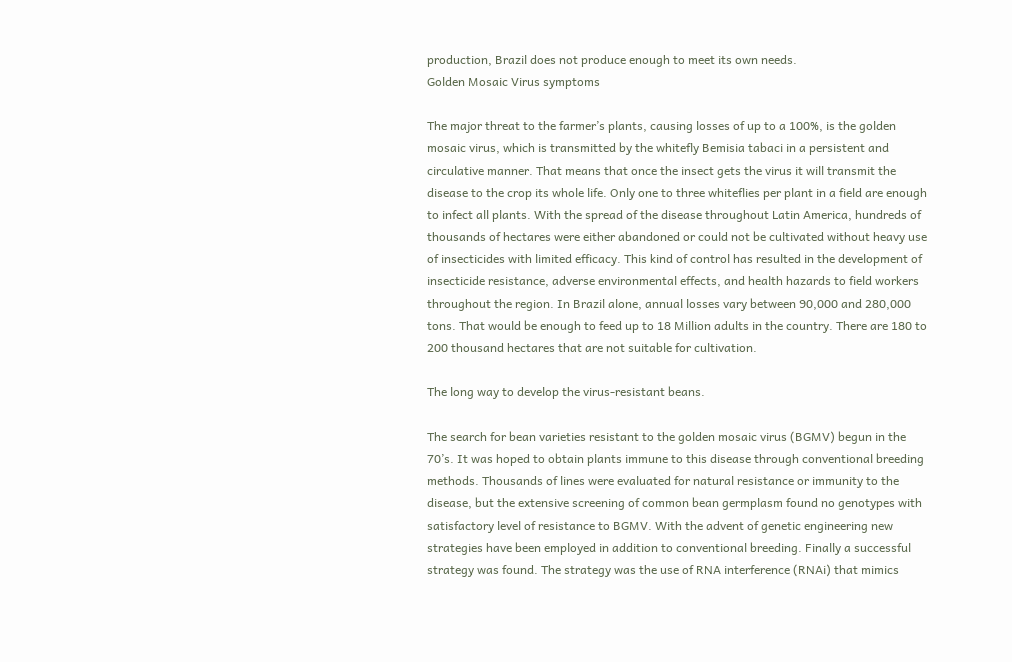production, Brazil does not produce enough to meet its own needs.
Golden Mosaic Virus symptoms

The major threat to the farmer’s plants, causing losses of up to a 100%, is the golden mosaic virus, which is transmitted by the whitefly Bemisia tabaci in a persistent and circulative manner. That means that once the insect gets the virus it will transmit the disease to the crop its whole life. Only one to three whiteflies per plant in a field are enough to infect all plants. With the spread of the disease throughout Latin America, hundreds of thousands of hectares were either abandoned or could not be cultivated without heavy use of insecticides with limited efficacy. This kind of control has resulted in the development of insecticide resistance, adverse environmental effects, and health hazards to field workers throughout the region. In Brazil alone, annual losses vary between 90,000 and 280,000 tons. That would be enough to feed up to 18 Million adults in the country. There are 180 to 200 thousand hectares that are not suitable for cultivation.

The long way to develop the virus-resistant beans.

The search for bean varieties resistant to the golden mosaic virus (BGMV) begun in the 70’s. It was hoped to obtain plants immune to this disease through conventional breeding methods. Thousands of lines were evaluated for natural resistance or immunity to the disease, but the extensive screening of common bean germplasm found no genotypes with satisfactory level of resistance to BGMV. With the advent of genetic engineering new strategies have been employed in addition to conventional breeding. Finally a successful strategy was found. The strategy was the use of RNA interference (RNAi) that mimics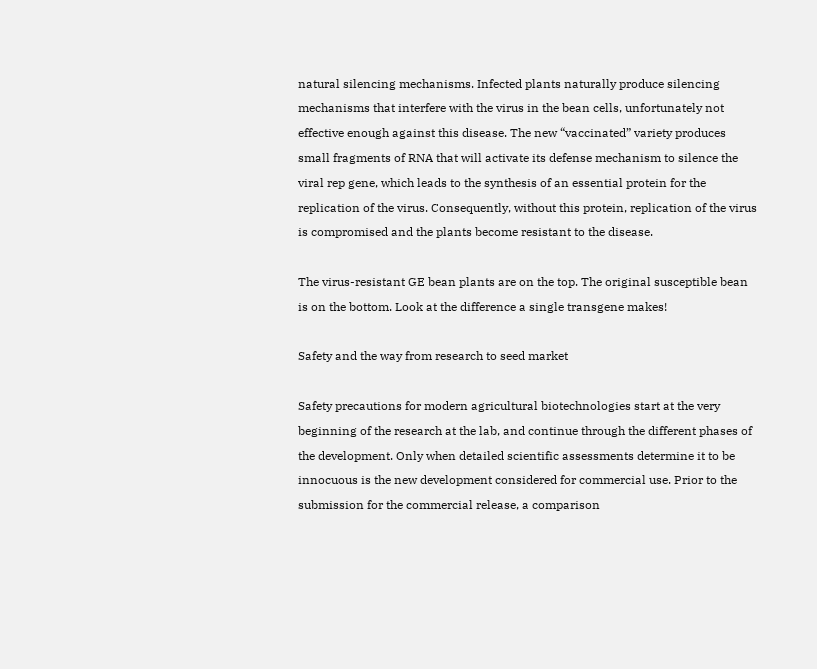natural silencing mechanisms. Infected plants naturally produce silencing mechanisms that interfere with the virus in the bean cells, unfortunately not effective enough against this disease. The new “vaccinated” variety produces small fragments of RNA that will activate its defense mechanism to silence the viral rep gene, which leads to the synthesis of an essential protein for the replication of the virus. Consequently, without this protein, replication of the virus is compromised and the plants become resistant to the disease.

The virus-resistant GE bean plants are on the top. The original susceptible bean is on the bottom. Look at the difference a single transgene makes!

Safety and the way from research to seed market

Safety precautions for modern agricultural biotechnologies start at the very beginning of the research at the lab, and continue through the different phases of the development. Only when detailed scientific assessments determine it to be innocuous is the new development considered for commercial use. Prior to the submission for the commercial release, a comparison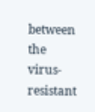between the virus-resistant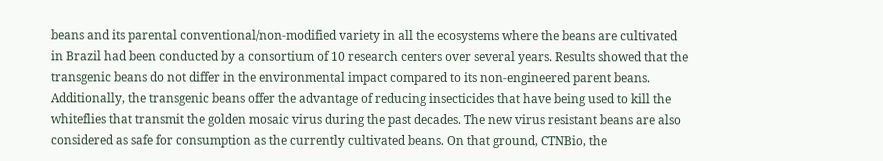beans and its parental conventional/non-modified variety in all the ecosystems where the beans are cultivated in Brazil had been conducted by a consortium of 10 research centers over several years. Results showed that the transgenic beans do not differ in the environmental impact compared to its non-engineered parent beans. Additionally, the transgenic beans offer the advantage of reducing insecticides that have being used to kill the whiteflies that transmit the golden mosaic virus during the past decades. The new virus resistant beans are also considered as safe for consumption as the currently cultivated beans. On that ground, CTNBio, the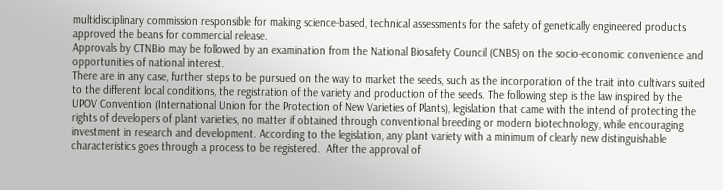multidisciplinary commission responsible for making science-based, technical assessments for the safety of genetically engineered products approved the beans for commercial release.
Approvals by CTNBio may be followed by an examination from the National Biosafety Council (CNBS) on the socio-economic convenience and opportunities of national interest.
There are in any case, further steps to be pursued on the way to market the seeds, such as the incorporation of the trait into cultivars suited to the different local conditions, the registration of the variety and production of the seeds. The following step is the law inspired by the UPOV Convention (International Union for the Protection of New Varieties of Plants), legislation that came with the intend of protecting the rights of developers of plant varieties, no matter if obtained through conventional breeding or modern biotechnology, while encouraging investment in research and development. According to the legislation, any plant variety with a minimum of clearly new distinguishable characteristics goes through a process to be registered.  After the approval of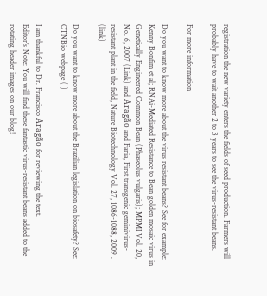registration the new variety enters the fields of seed production. Farmers will probably have to wait another 2 to 3 years to see the virus-resistant beans.

For more information

Do you want to know more about the virus resistant beans? See for example: Kenny Bonfim et al; RNAi-Mediated Resistance to Bean golden mosaic virus in Genetically Engineered Common Bean (Phaseolus vulgaris); MPMI Vol. 20, No. 6, 2007 (Link) and Aragão and Faria, First transgenic geminivirus-resistant plant in the field, Nature Biotechnology Vol. 27, 1086-1088, 2009 . (link)

Do you want to know more about the Brazilian legislation on biosafety? See: CTNBio webpage ( )

I am thankful to Dr. Francisco Aragão for reviewing the text.
Editor’s Note: You will find these fantastic virus-resistant beans added to the rotating header images on our blog!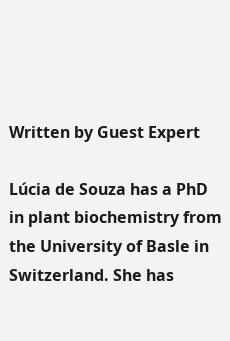Written by Guest Expert

Lúcia de Souza has a PhD in plant biochemistry from the University of Basle in Switzerland. She has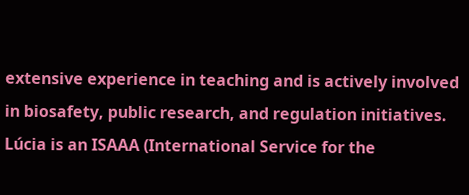extensive experience in teaching and is actively involved in biosafety, public research, and regulation initiatives. Lúcia is an ISAAA (International Service for the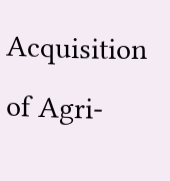Acquisition of Agri-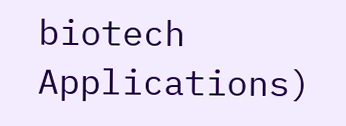biotech Applications)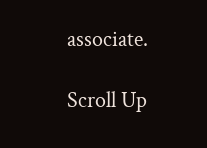associate.

Scroll Up